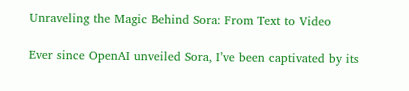Unraveling the Magic Behind Sora: From Text to Video

Ever since OpenAI unveiled Sora, I’ve been captivated by its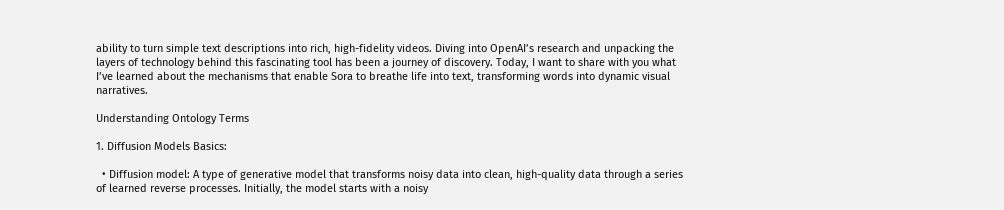ability to turn simple text descriptions into rich, high-fidelity videos. Diving into OpenAI’s research and unpacking the layers of technology behind this fascinating tool has been a journey of discovery. Today, I want to share with you what I’ve learned about the mechanisms that enable Sora to breathe life into text, transforming words into dynamic visual narratives.

Understanding Ontology Terms

1. Diffusion Models Basics:

  • Diffusion model: A type of generative model that transforms noisy data into clean, high-quality data through a series of learned reverse processes. Initially, the model starts with a noisy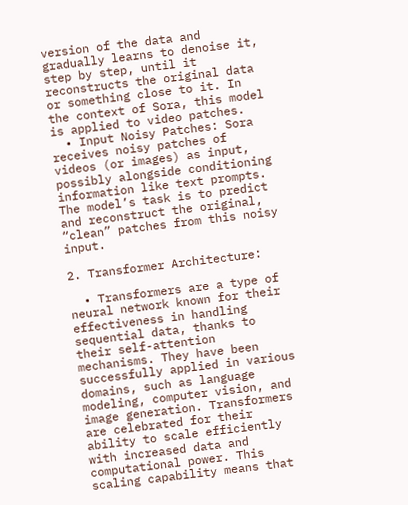version of the data and gradually learns to denoise it, step by step, until it reconstructs the original data or something close to it. In the context of Sora, this model is applied to video patches.
  • Input Noisy Patches: Sora receives noisy patches of videos (or images) as input, possibly alongside conditioning information like text prompts. The model’s task is to predict and reconstruct the original, “clean” patches from this noisy input.

2. Transformer Architecture:

  • Transformers are a type of neural network known for their effectiveness in handling sequential data, thanks to their self-attention mechanisms. They have been successfully applied in various domains, such as language modeling, computer vision, and image generation. Transformers are celebrated for their ability to scale efficiently with increased data and computational power. This scaling capability means that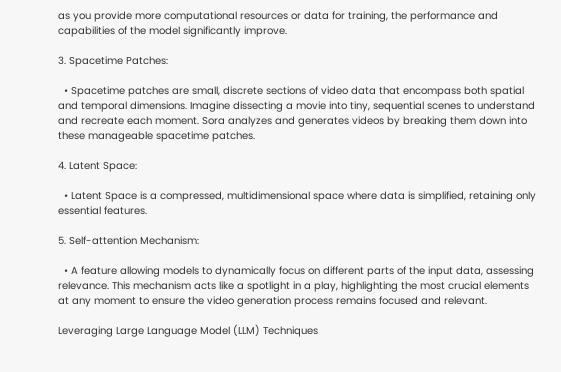as you provide more computational resources or data for training, the performance and capabilities of the model significantly improve.

3. Spacetime Patches:

  • Spacetime patches are small, discrete sections of video data that encompass both spatial and temporal dimensions. Imagine dissecting a movie into tiny, sequential scenes to understand and recreate each moment. Sora analyzes and generates videos by breaking them down into these manageable spacetime patches.

4. Latent Space:

  • Latent Space is a compressed, multidimensional space where data is simplified, retaining only essential features.

5. Self-attention Mechanism:

  • A feature allowing models to dynamically focus on different parts of the input data, assessing relevance. This mechanism acts like a spotlight in a play, highlighting the most crucial elements at any moment to ensure the video generation process remains focused and relevant.

Leveraging Large Language Model (LLM) Techniques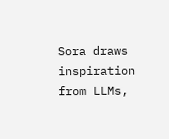Sora draws inspiration from LLMs,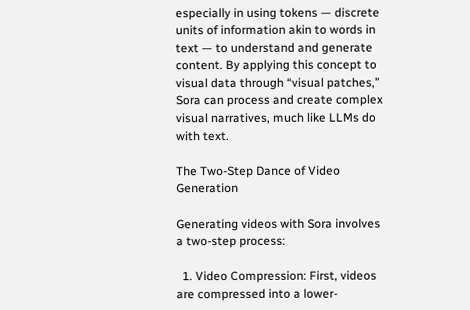especially in using tokens — discrete units of information akin to words in text — to understand and generate content. By applying this concept to visual data through “visual patches,” Sora can process and create complex visual narratives, much like LLMs do with text.

The Two-Step Dance of Video Generation

Generating videos with Sora involves a two-step process:

  1. Video Compression: First, videos are compressed into a lower-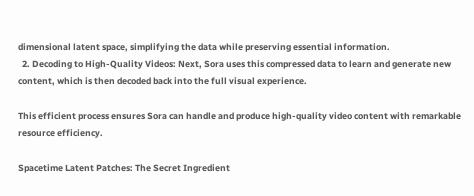dimensional latent space, simplifying the data while preserving essential information.
  2. Decoding to High-Quality Videos: Next, Sora uses this compressed data to learn and generate new content, which is then decoded back into the full visual experience.

This efficient process ensures Sora can handle and produce high-quality video content with remarkable resource efficiency.

Spacetime Latent Patches: The Secret Ingredient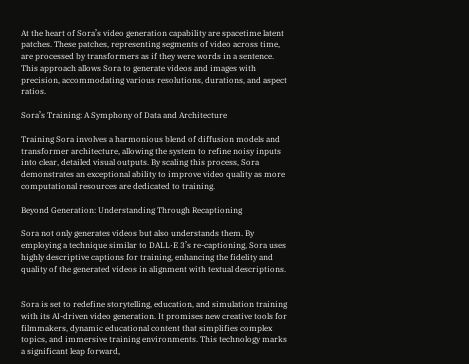At the heart of Sora’s video generation capability are spacetime latent patches. These patches, representing segments of video across time, are processed by transformers as if they were words in a sentence. This approach allows Sora to generate videos and images with precision, accommodating various resolutions, durations, and aspect ratios.

Sora’s Training: A Symphony of Data and Architecture

Training Sora involves a harmonious blend of diffusion models and transformer architecture, allowing the system to refine noisy inputs into clear, detailed visual outputs. By scaling this process, Sora demonstrates an exceptional ability to improve video quality as more computational resources are dedicated to training.

Beyond Generation: Understanding Through Recaptioning

Sora not only generates videos but also understands them. By employing a technique similar to DALL·E 3’s re-captioning, Sora uses highly descriptive captions for training, enhancing the fidelity and quality of the generated videos in alignment with textual descriptions.


Sora is set to redefine storytelling, education, and simulation training with its AI-driven video generation. It promises new creative tools for filmmakers, dynamic educational content that simplifies complex topics, and immersive training environments. This technology marks a significant leap forward,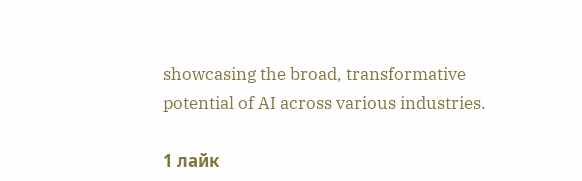showcasing the broad, transformative potential of AI across various industries.

1 лайк